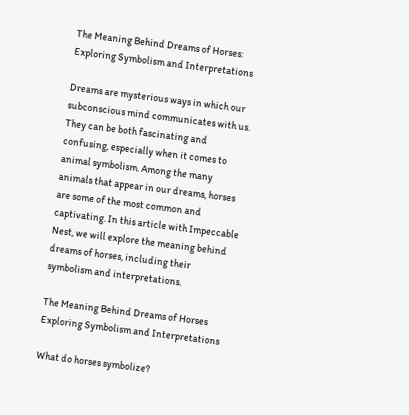The Meaning Behind Dreams of Horses: Exploring Symbolism and Interpretations

Dreams are mysterious ways in which our subconscious mind communicates with us. They can be both fascinating and confusing, especially when it comes to animal symbolism. Among the many animals that appear in our dreams, horses are some of the most common and captivating. In this article with Impeccable Nest, we will explore the meaning behind dreams of horses, including their symbolism and interpretations.

The Meaning Behind Dreams of Horses Exploring Symbolism and Interpretations

What do horses symbolize?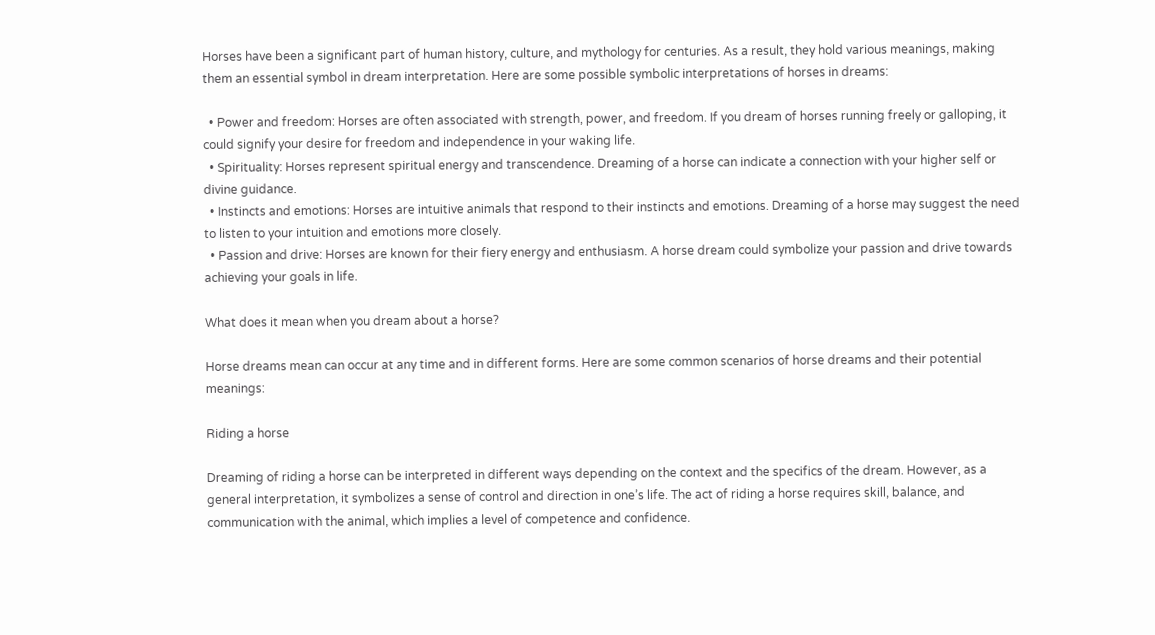Horses have been a significant part of human history, culture, and mythology for centuries. As a result, they hold various meanings, making them an essential symbol in dream interpretation. Here are some possible symbolic interpretations of horses in dreams:

  • Power and freedom: Horses are often associated with strength, power, and freedom. If you dream of horses running freely or galloping, it could signify your desire for freedom and independence in your waking life.
  • Spirituality: Horses represent spiritual energy and transcendence. Dreaming of a horse can indicate a connection with your higher self or divine guidance.
  • Instincts and emotions: Horses are intuitive animals that respond to their instincts and emotions. Dreaming of a horse may suggest the need to listen to your intuition and emotions more closely.
  • Passion and drive: Horses are known for their fiery energy and enthusiasm. A horse dream could symbolize your passion and drive towards achieving your goals in life.

What does it mean when you dream about a horse?

Horse dreams mean can occur at any time and in different forms. Here are some common scenarios of horse dreams and their potential meanings:

Riding a horse

Dreaming of riding a horse can be interpreted in different ways depending on the context and the specifics of the dream. However, as a general interpretation, it symbolizes a sense of control and direction in one’s life. The act of riding a horse requires skill, balance, and communication with the animal, which implies a level of competence and confidence.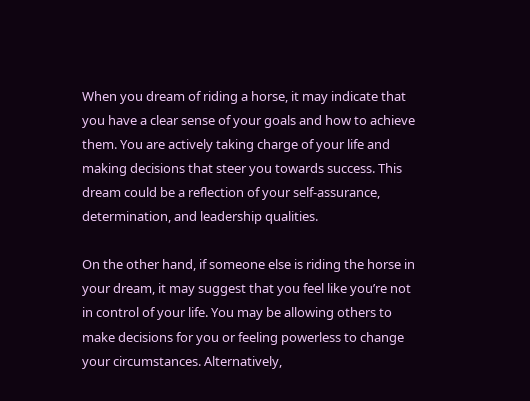When you dream of riding a horse, it may indicate that you have a clear sense of your goals and how to achieve them. You are actively taking charge of your life and making decisions that steer you towards success. This dream could be a reflection of your self-assurance, determination, and leadership qualities.

On the other hand, if someone else is riding the horse in your dream, it may suggest that you feel like you’re not in control of your life. You may be allowing others to make decisions for you or feeling powerless to change your circumstances. Alternatively,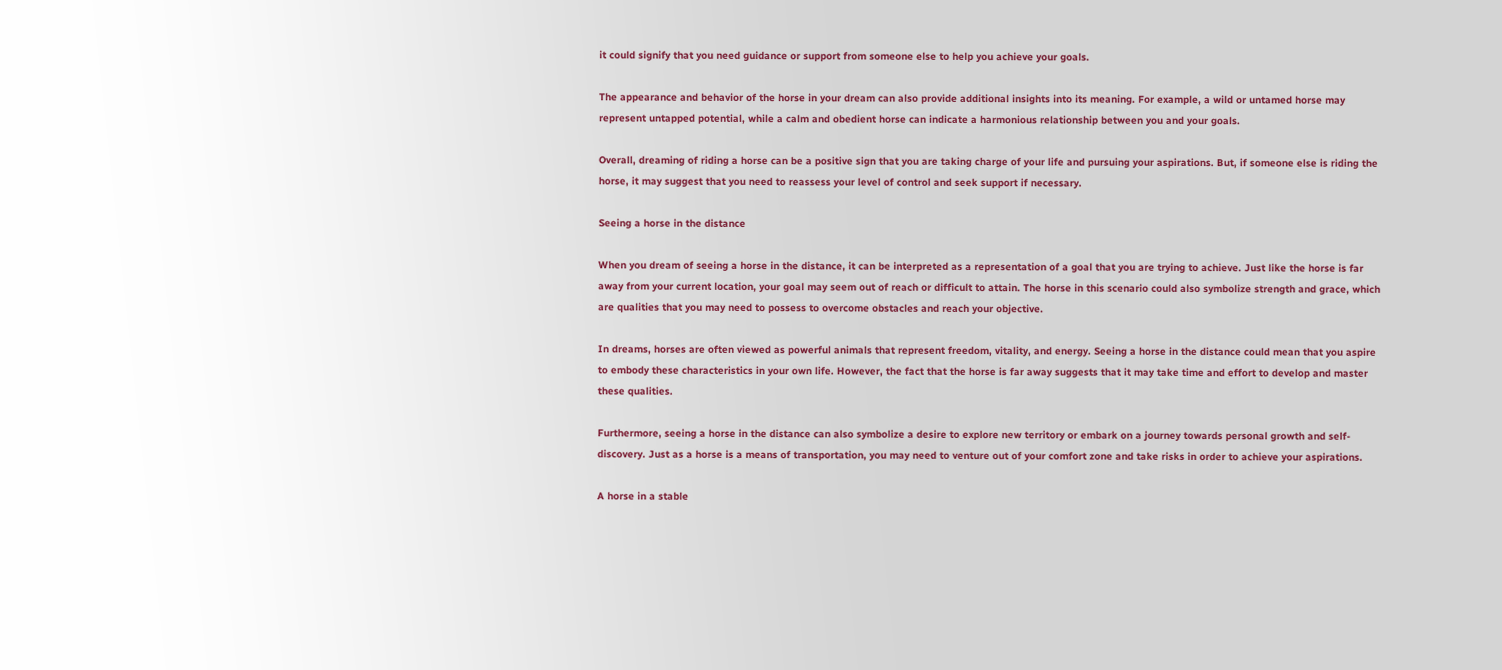it could signify that you need guidance or support from someone else to help you achieve your goals.

The appearance and behavior of the horse in your dream can also provide additional insights into its meaning. For example, a wild or untamed horse may represent untapped potential, while a calm and obedient horse can indicate a harmonious relationship between you and your goals.

Overall, dreaming of riding a horse can be a positive sign that you are taking charge of your life and pursuing your aspirations. But, if someone else is riding the horse, it may suggest that you need to reassess your level of control and seek support if necessary.

Seeing a horse in the distance

When you dream of seeing a horse in the distance, it can be interpreted as a representation of a goal that you are trying to achieve. Just like the horse is far away from your current location, your goal may seem out of reach or difficult to attain. The horse in this scenario could also symbolize strength and grace, which are qualities that you may need to possess to overcome obstacles and reach your objective.

In dreams, horses are often viewed as powerful animals that represent freedom, vitality, and energy. Seeing a horse in the distance could mean that you aspire to embody these characteristics in your own life. However, the fact that the horse is far away suggests that it may take time and effort to develop and master these qualities.

Furthermore, seeing a horse in the distance can also symbolize a desire to explore new territory or embark on a journey towards personal growth and self-discovery. Just as a horse is a means of transportation, you may need to venture out of your comfort zone and take risks in order to achieve your aspirations.

A horse in a stable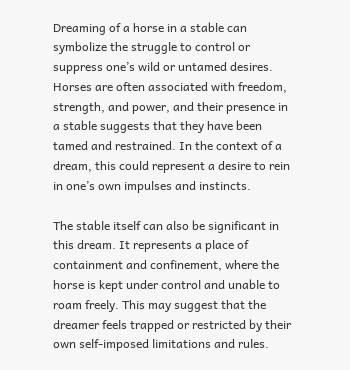Dreaming of a horse in a stable can symbolize the struggle to control or suppress one’s wild or untamed desires. Horses are often associated with freedom, strength, and power, and their presence in a stable suggests that they have been tamed and restrained. In the context of a dream, this could represent a desire to rein in one’s own impulses and instincts.

The stable itself can also be significant in this dream. It represents a place of containment and confinement, where the horse is kept under control and unable to roam freely. This may suggest that the dreamer feels trapped or restricted by their own self-imposed limitations and rules.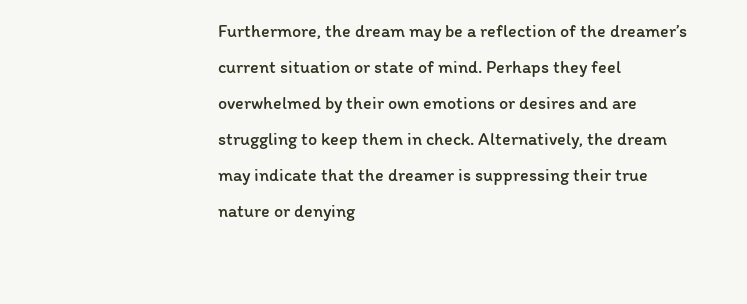Furthermore, the dream may be a reflection of the dreamer’s current situation or state of mind. Perhaps they feel overwhelmed by their own emotions or desires and are struggling to keep them in check. Alternatively, the dream may indicate that the dreamer is suppressing their true nature or denying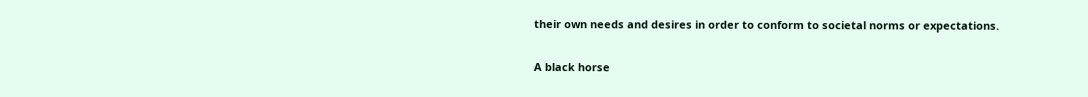their own needs and desires in order to conform to societal norms or expectations.

A black horse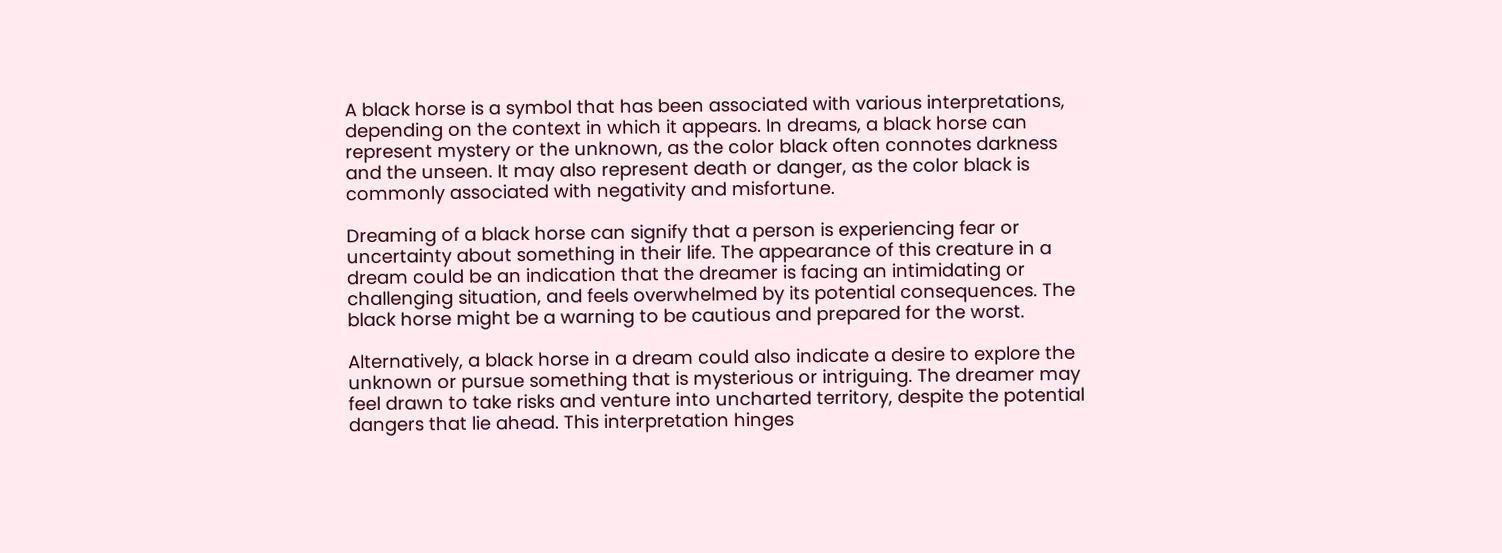A black horse is a symbol that has been associated with various interpretations, depending on the context in which it appears. In dreams, a black horse can represent mystery or the unknown, as the color black often connotes darkness and the unseen. It may also represent death or danger, as the color black is commonly associated with negativity and misfortune.

Dreaming of a black horse can signify that a person is experiencing fear or uncertainty about something in their life. The appearance of this creature in a dream could be an indication that the dreamer is facing an intimidating or challenging situation, and feels overwhelmed by its potential consequences. The black horse might be a warning to be cautious and prepared for the worst.

Alternatively, a black horse in a dream could also indicate a desire to explore the unknown or pursue something that is mysterious or intriguing. The dreamer may feel drawn to take risks and venture into uncharted territory, despite the potential dangers that lie ahead. This interpretation hinges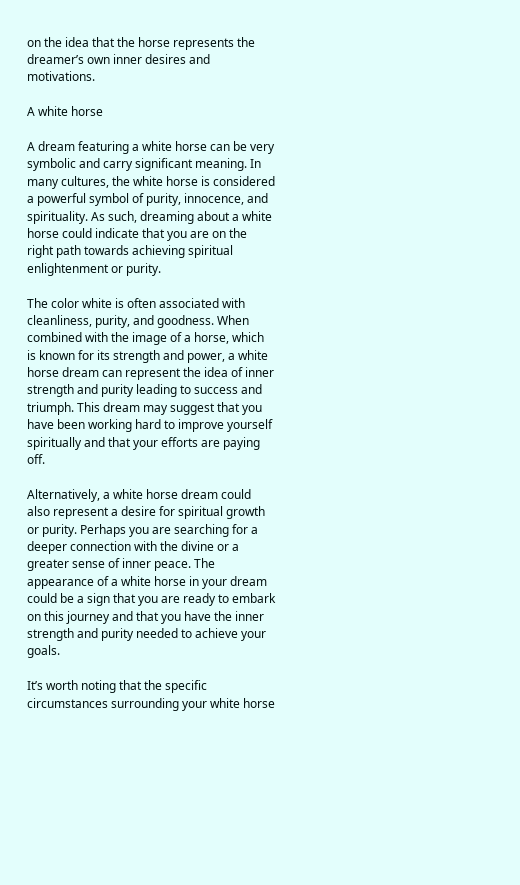on the idea that the horse represents the dreamer’s own inner desires and motivations.

A white horse

A dream featuring a white horse can be very symbolic and carry significant meaning. In many cultures, the white horse is considered a powerful symbol of purity, innocence, and spirituality. As such, dreaming about a white horse could indicate that you are on the right path towards achieving spiritual enlightenment or purity.

The color white is often associated with cleanliness, purity, and goodness. When combined with the image of a horse, which is known for its strength and power, a white horse dream can represent the idea of inner strength and purity leading to success and triumph. This dream may suggest that you have been working hard to improve yourself spiritually and that your efforts are paying off.

Alternatively, a white horse dream could also represent a desire for spiritual growth or purity. Perhaps you are searching for a deeper connection with the divine or a greater sense of inner peace. The appearance of a white horse in your dream could be a sign that you are ready to embark on this journey and that you have the inner strength and purity needed to achieve your goals.

It’s worth noting that the specific circumstances surrounding your white horse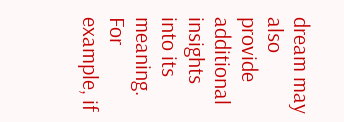dream may also provide additional insights into its meaning. For example, if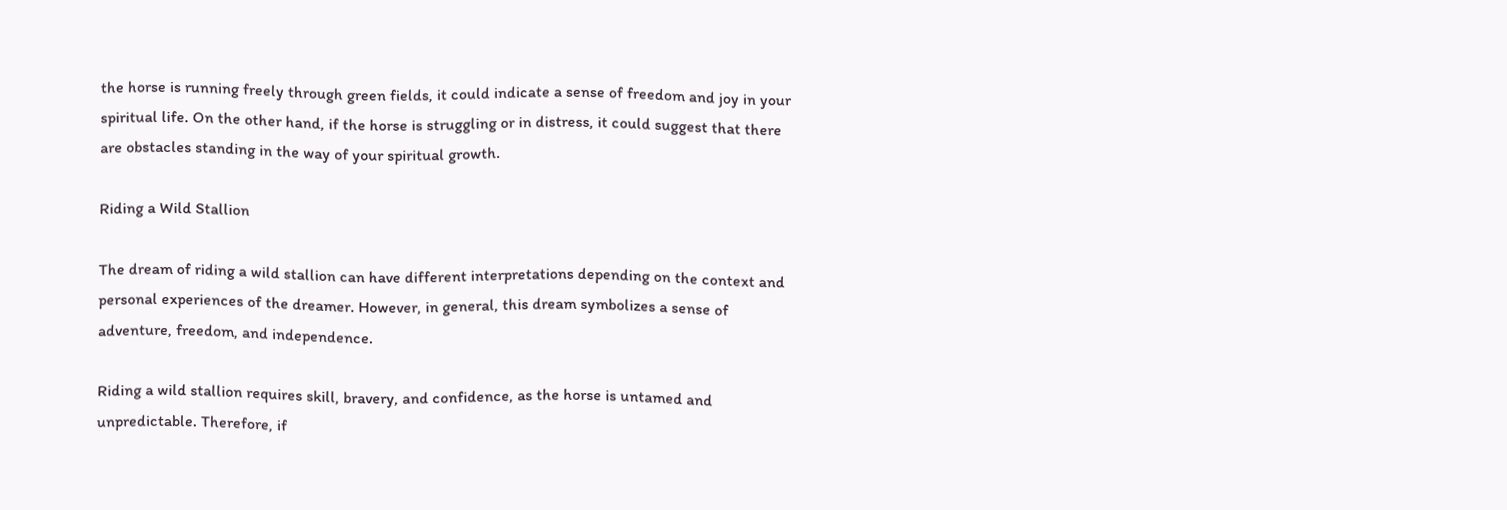the horse is running freely through green fields, it could indicate a sense of freedom and joy in your spiritual life. On the other hand, if the horse is struggling or in distress, it could suggest that there are obstacles standing in the way of your spiritual growth.

Riding a Wild Stallion

The dream of riding a wild stallion can have different interpretations depending on the context and personal experiences of the dreamer. However, in general, this dream symbolizes a sense of adventure, freedom, and independence.

Riding a wild stallion requires skill, bravery, and confidence, as the horse is untamed and unpredictable. Therefore, if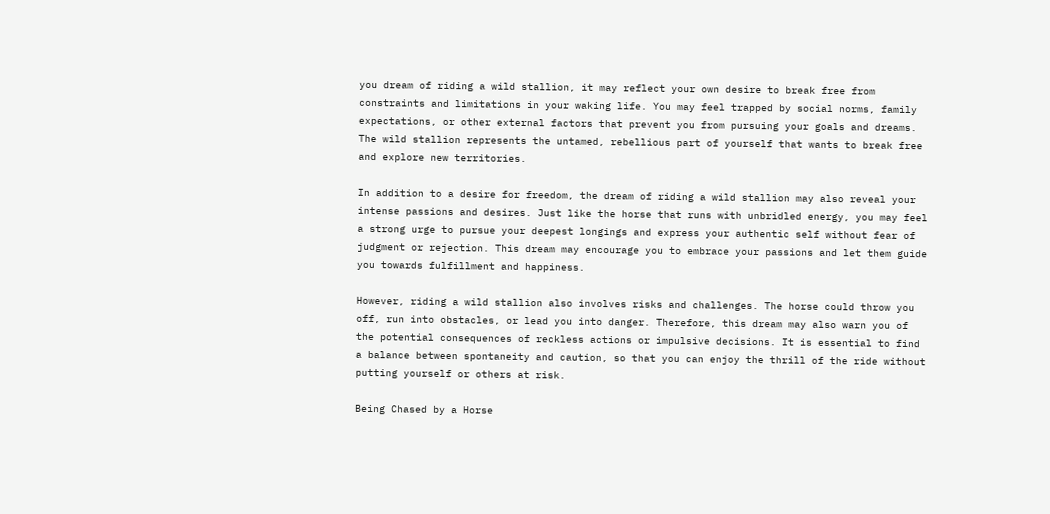you dream of riding a wild stallion, it may reflect your own desire to break free from constraints and limitations in your waking life. You may feel trapped by social norms, family expectations, or other external factors that prevent you from pursuing your goals and dreams. The wild stallion represents the untamed, rebellious part of yourself that wants to break free and explore new territories.

In addition to a desire for freedom, the dream of riding a wild stallion may also reveal your intense passions and desires. Just like the horse that runs with unbridled energy, you may feel a strong urge to pursue your deepest longings and express your authentic self without fear of judgment or rejection. This dream may encourage you to embrace your passions and let them guide you towards fulfillment and happiness.

However, riding a wild stallion also involves risks and challenges. The horse could throw you off, run into obstacles, or lead you into danger. Therefore, this dream may also warn you of the potential consequences of reckless actions or impulsive decisions. It is essential to find a balance between spontaneity and caution, so that you can enjoy the thrill of the ride without putting yourself or others at risk.

Being Chased by a Horse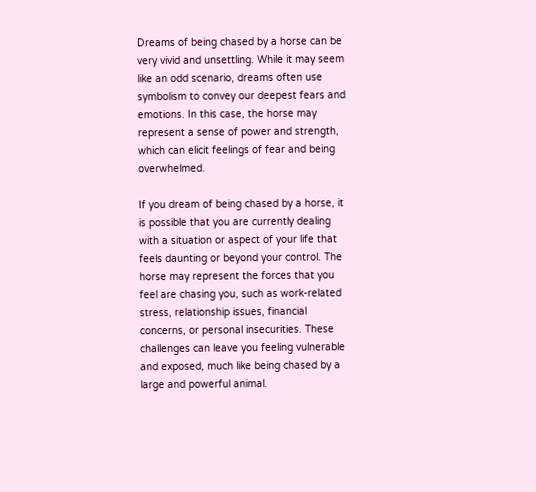Dreams of being chased by a horse can be very vivid and unsettling. While it may seem like an odd scenario, dreams often use symbolism to convey our deepest fears and emotions. In this case, the horse may represent a sense of power and strength, which can elicit feelings of fear and being overwhelmed.

If you dream of being chased by a horse, it is possible that you are currently dealing with a situation or aspect of your life that feels daunting or beyond your control. The horse may represent the forces that you feel are chasing you, such as work-related stress, relationship issues, financial concerns, or personal insecurities. These challenges can leave you feeling vulnerable and exposed, much like being chased by a large and powerful animal.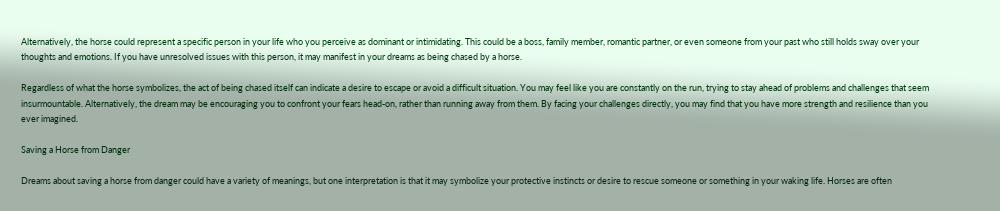Alternatively, the horse could represent a specific person in your life who you perceive as dominant or intimidating. This could be a boss, family member, romantic partner, or even someone from your past who still holds sway over your thoughts and emotions. If you have unresolved issues with this person, it may manifest in your dreams as being chased by a horse.

Regardless of what the horse symbolizes, the act of being chased itself can indicate a desire to escape or avoid a difficult situation. You may feel like you are constantly on the run, trying to stay ahead of problems and challenges that seem insurmountable. Alternatively, the dream may be encouraging you to confront your fears head-on, rather than running away from them. By facing your challenges directly, you may find that you have more strength and resilience than you ever imagined.

Saving a Horse from Danger

Dreams about saving a horse from danger could have a variety of meanings, but one interpretation is that it may symbolize your protective instincts or desire to rescue someone or something in your waking life. Horses are often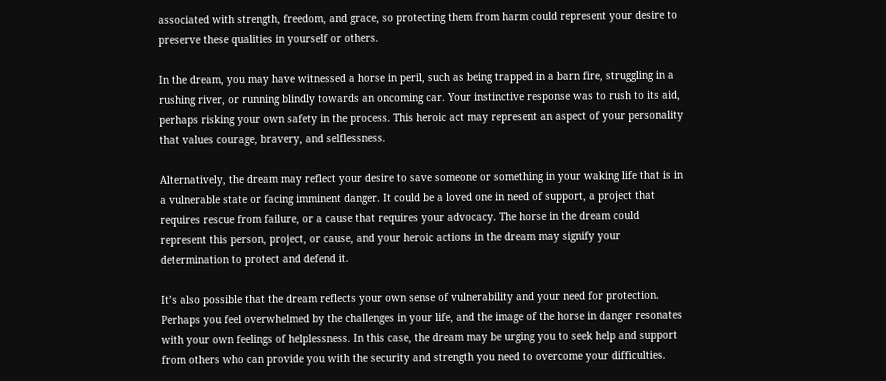associated with strength, freedom, and grace, so protecting them from harm could represent your desire to preserve these qualities in yourself or others.

In the dream, you may have witnessed a horse in peril, such as being trapped in a barn fire, struggling in a rushing river, or running blindly towards an oncoming car. Your instinctive response was to rush to its aid, perhaps risking your own safety in the process. This heroic act may represent an aspect of your personality that values courage, bravery, and selflessness.

Alternatively, the dream may reflect your desire to save someone or something in your waking life that is in a vulnerable state or facing imminent danger. It could be a loved one in need of support, a project that requires rescue from failure, or a cause that requires your advocacy. The horse in the dream could represent this person, project, or cause, and your heroic actions in the dream may signify your determination to protect and defend it.

It’s also possible that the dream reflects your own sense of vulnerability and your need for protection. Perhaps you feel overwhelmed by the challenges in your life, and the image of the horse in danger resonates with your own feelings of helplessness. In this case, the dream may be urging you to seek help and support from others who can provide you with the security and strength you need to overcome your difficulties.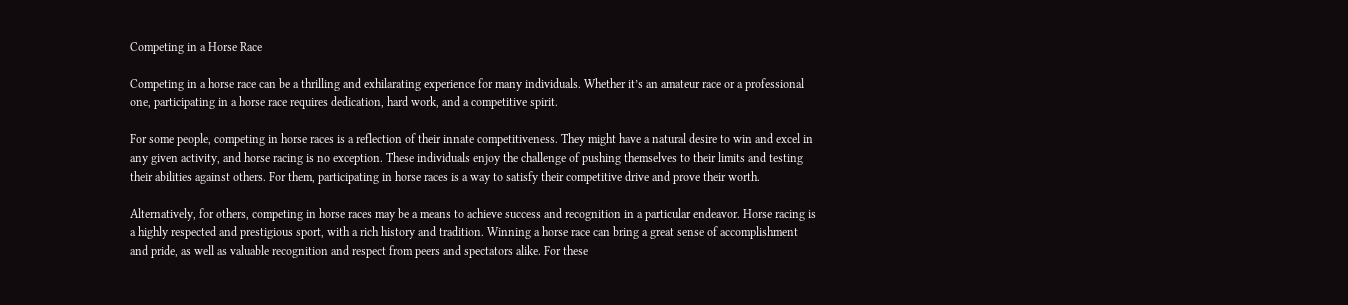Competing in a Horse Race

Competing in a horse race can be a thrilling and exhilarating experience for many individuals. Whether it’s an amateur race or a professional one, participating in a horse race requires dedication, hard work, and a competitive spirit.

For some people, competing in horse races is a reflection of their innate competitiveness. They might have a natural desire to win and excel in any given activity, and horse racing is no exception. These individuals enjoy the challenge of pushing themselves to their limits and testing their abilities against others. For them, participating in horse races is a way to satisfy their competitive drive and prove their worth.

Alternatively, for others, competing in horse races may be a means to achieve success and recognition in a particular endeavor. Horse racing is a highly respected and prestigious sport, with a rich history and tradition. Winning a horse race can bring a great sense of accomplishment and pride, as well as valuable recognition and respect from peers and spectators alike. For these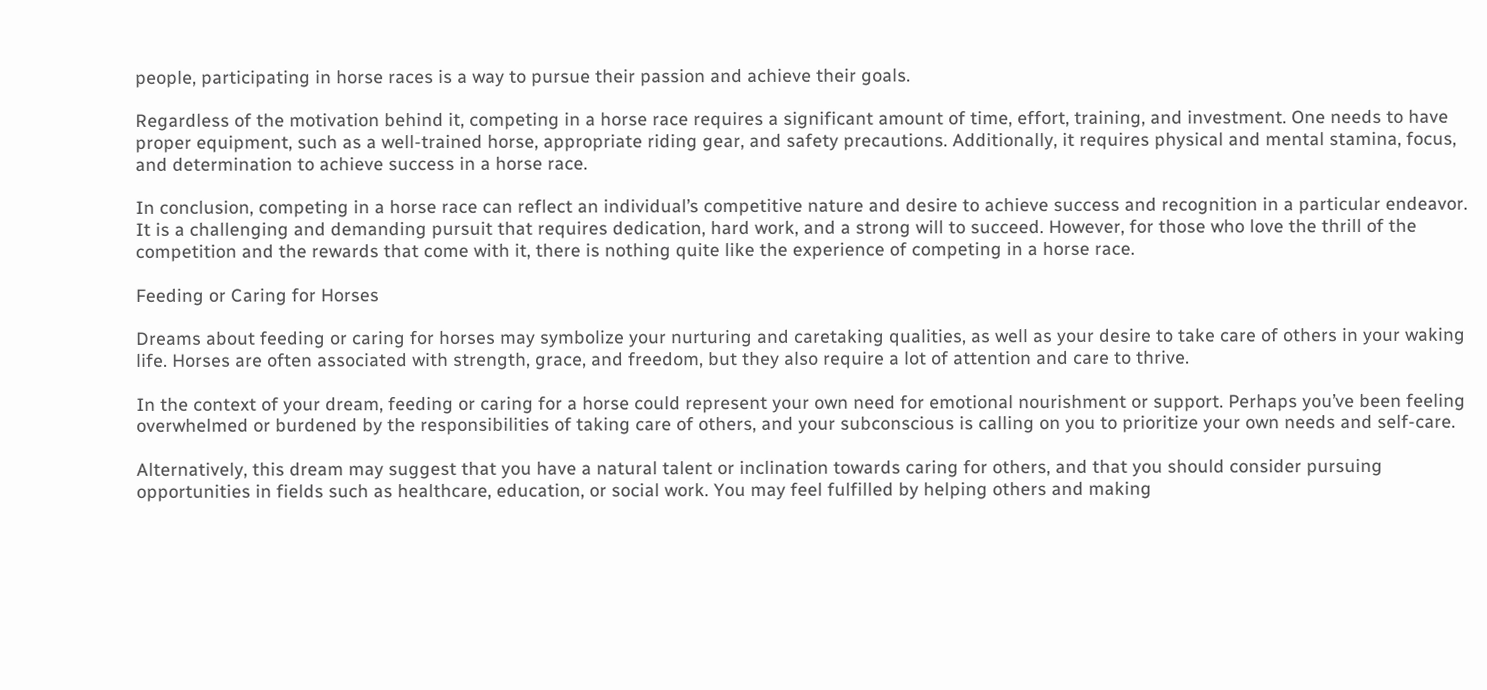people, participating in horse races is a way to pursue their passion and achieve their goals.

Regardless of the motivation behind it, competing in a horse race requires a significant amount of time, effort, training, and investment. One needs to have proper equipment, such as a well-trained horse, appropriate riding gear, and safety precautions. Additionally, it requires physical and mental stamina, focus, and determination to achieve success in a horse race.

In conclusion, competing in a horse race can reflect an individual’s competitive nature and desire to achieve success and recognition in a particular endeavor. It is a challenging and demanding pursuit that requires dedication, hard work, and a strong will to succeed. However, for those who love the thrill of the competition and the rewards that come with it, there is nothing quite like the experience of competing in a horse race.

Feeding or Caring for Horses

Dreams about feeding or caring for horses may symbolize your nurturing and caretaking qualities, as well as your desire to take care of others in your waking life. Horses are often associated with strength, grace, and freedom, but they also require a lot of attention and care to thrive.

In the context of your dream, feeding or caring for a horse could represent your own need for emotional nourishment or support. Perhaps you’ve been feeling overwhelmed or burdened by the responsibilities of taking care of others, and your subconscious is calling on you to prioritize your own needs and self-care.

Alternatively, this dream may suggest that you have a natural talent or inclination towards caring for others, and that you should consider pursuing opportunities in fields such as healthcare, education, or social work. You may feel fulfilled by helping others and making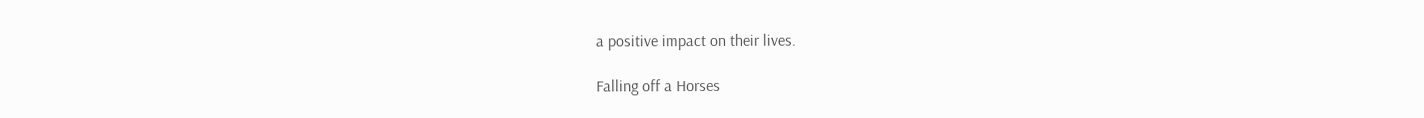a positive impact on their lives.

Falling off a Horses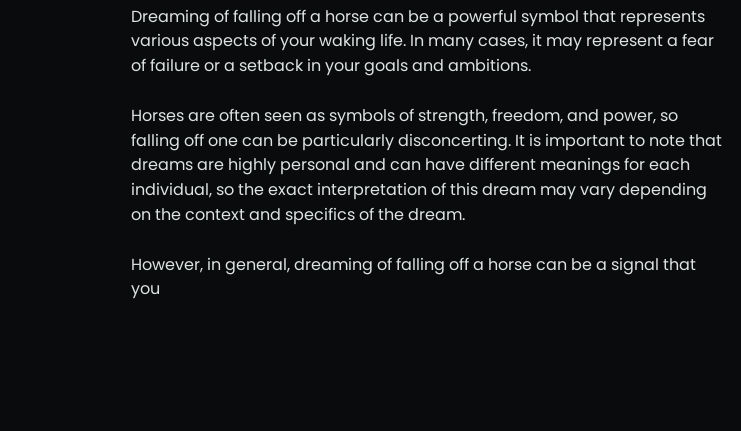Dreaming of falling off a horse can be a powerful symbol that represents various aspects of your waking life. In many cases, it may represent a fear of failure or a setback in your goals and ambitions.

Horses are often seen as symbols of strength, freedom, and power, so falling off one can be particularly disconcerting. It is important to note that dreams are highly personal and can have different meanings for each individual, so the exact interpretation of this dream may vary depending on the context and specifics of the dream.

However, in general, dreaming of falling off a horse can be a signal that you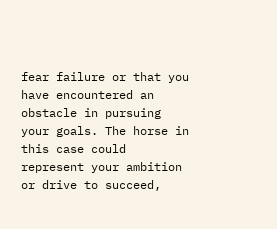fear failure or that you have encountered an obstacle in pursuing your goals. The horse in this case could represent your ambition or drive to succeed,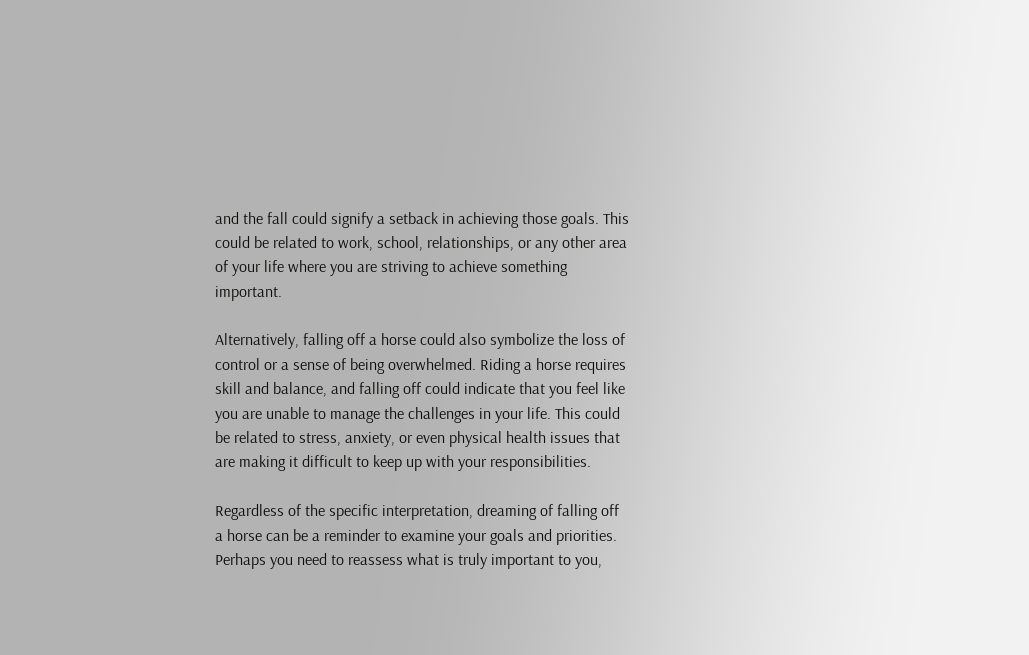and the fall could signify a setback in achieving those goals. This could be related to work, school, relationships, or any other area of your life where you are striving to achieve something important.

Alternatively, falling off a horse could also symbolize the loss of control or a sense of being overwhelmed. Riding a horse requires skill and balance, and falling off could indicate that you feel like you are unable to manage the challenges in your life. This could be related to stress, anxiety, or even physical health issues that are making it difficult to keep up with your responsibilities.

Regardless of the specific interpretation, dreaming of falling off a horse can be a reminder to examine your goals and priorities. Perhaps you need to reassess what is truly important to you,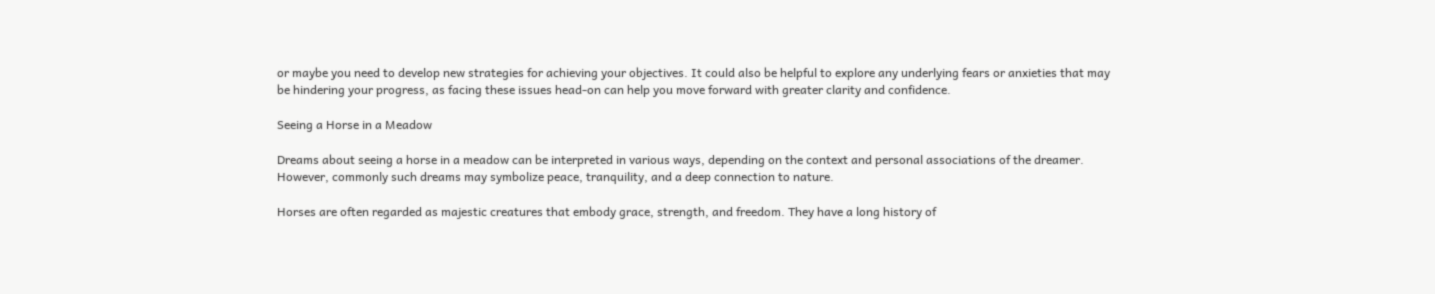or maybe you need to develop new strategies for achieving your objectives. It could also be helpful to explore any underlying fears or anxieties that may be hindering your progress, as facing these issues head-on can help you move forward with greater clarity and confidence.

Seeing a Horse in a Meadow

Dreams about seeing a horse in a meadow can be interpreted in various ways, depending on the context and personal associations of the dreamer. However, commonly such dreams may symbolize peace, tranquility, and a deep connection to nature.

Horses are often regarded as majestic creatures that embody grace, strength, and freedom. They have a long history of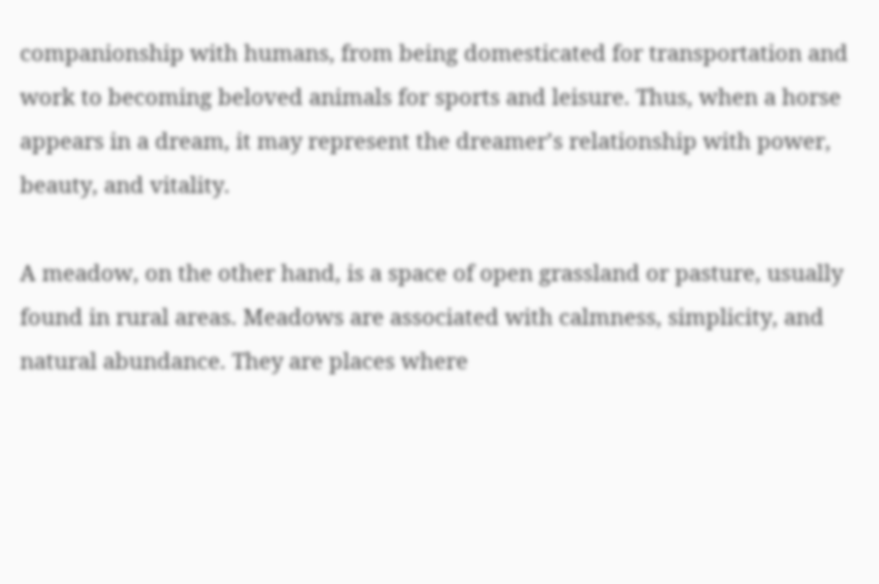companionship with humans, from being domesticated for transportation and work to becoming beloved animals for sports and leisure. Thus, when a horse appears in a dream, it may represent the dreamer’s relationship with power, beauty, and vitality.

A meadow, on the other hand, is a space of open grassland or pasture, usually found in rural areas. Meadows are associated with calmness, simplicity, and natural abundance. They are places where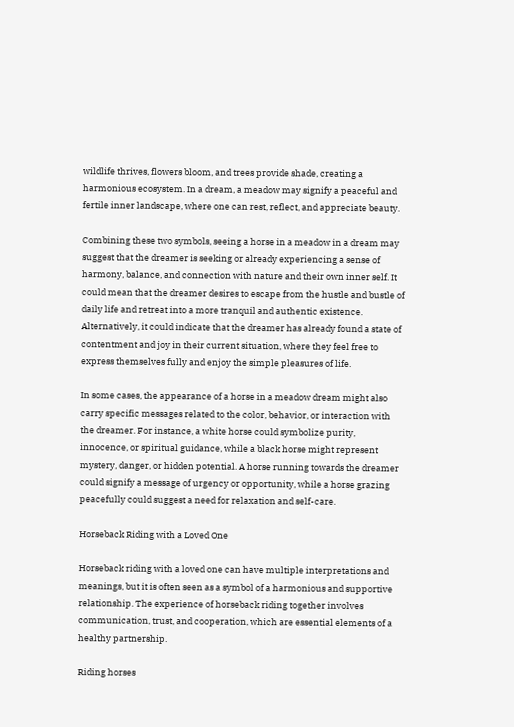wildlife thrives, flowers bloom, and trees provide shade, creating a harmonious ecosystem. In a dream, a meadow may signify a peaceful and fertile inner landscape, where one can rest, reflect, and appreciate beauty.

Combining these two symbols, seeing a horse in a meadow in a dream may suggest that the dreamer is seeking or already experiencing a sense of harmony, balance, and connection with nature and their own inner self. It could mean that the dreamer desires to escape from the hustle and bustle of daily life and retreat into a more tranquil and authentic existence. Alternatively, it could indicate that the dreamer has already found a state of contentment and joy in their current situation, where they feel free to express themselves fully and enjoy the simple pleasures of life.

In some cases, the appearance of a horse in a meadow dream might also carry specific messages related to the color, behavior, or interaction with the dreamer. For instance, a white horse could symbolize purity, innocence, or spiritual guidance, while a black horse might represent mystery, danger, or hidden potential. A horse running towards the dreamer could signify a message of urgency or opportunity, while a horse grazing peacefully could suggest a need for relaxation and self-care.

Horseback Riding with a Loved One

Horseback riding with a loved one can have multiple interpretations and meanings, but it is often seen as a symbol of a harmonious and supportive relationship. The experience of horseback riding together involves communication, trust, and cooperation, which are essential elements of a healthy partnership.

Riding horses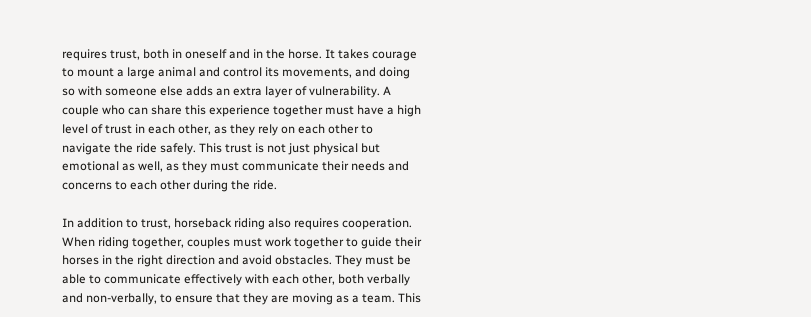requires trust, both in oneself and in the horse. It takes courage to mount a large animal and control its movements, and doing so with someone else adds an extra layer of vulnerability. A couple who can share this experience together must have a high level of trust in each other, as they rely on each other to navigate the ride safely. This trust is not just physical but emotional as well, as they must communicate their needs and concerns to each other during the ride.

In addition to trust, horseback riding also requires cooperation. When riding together, couples must work together to guide their horses in the right direction and avoid obstacles. They must be able to communicate effectively with each other, both verbally and non-verbally, to ensure that they are moving as a team. This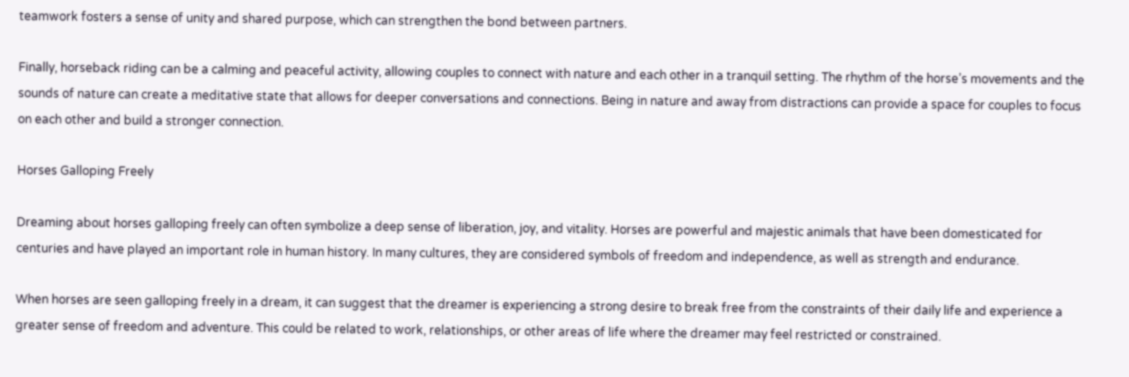teamwork fosters a sense of unity and shared purpose, which can strengthen the bond between partners.

Finally, horseback riding can be a calming and peaceful activity, allowing couples to connect with nature and each other in a tranquil setting. The rhythm of the horse’s movements and the sounds of nature can create a meditative state that allows for deeper conversations and connections. Being in nature and away from distractions can provide a space for couples to focus on each other and build a stronger connection.

Horses Galloping Freely

Dreaming about horses galloping freely can often symbolize a deep sense of liberation, joy, and vitality. Horses are powerful and majestic animals that have been domesticated for centuries and have played an important role in human history. In many cultures, they are considered symbols of freedom and independence, as well as strength and endurance.

When horses are seen galloping freely in a dream, it can suggest that the dreamer is experiencing a strong desire to break free from the constraints of their daily life and experience a greater sense of freedom and adventure. This could be related to work, relationships, or other areas of life where the dreamer may feel restricted or constrained.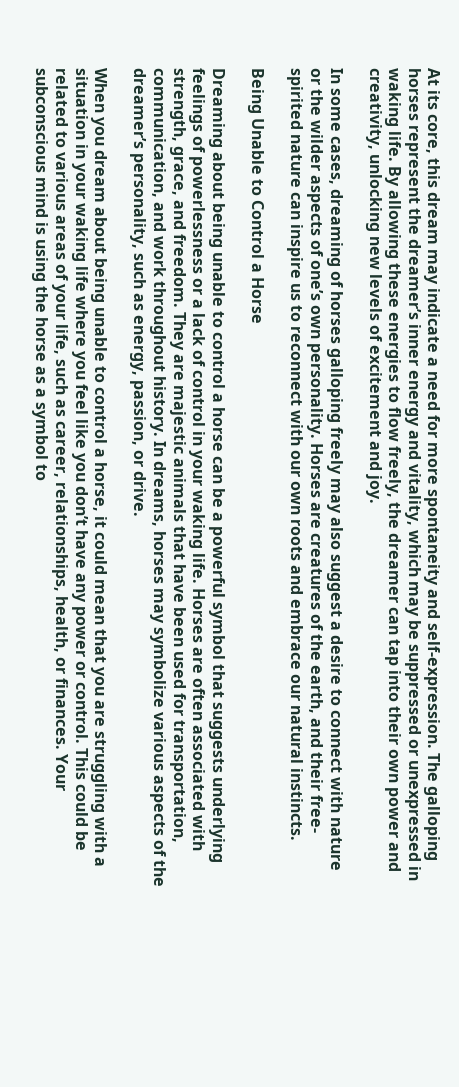At its core, this dream may indicate a need for more spontaneity and self-expression. The galloping horses represent the dreamer’s inner energy and vitality, which may be suppressed or unexpressed in waking life. By allowing these energies to flow freely, the dreamer can tap into their own power and creativity, unlocking new levels of excitement and joy.

In some cases, dreaming of horses galloping freely may also suggest a desire to connect with nature or the wilder aspects of one’s own personality. Horses are creatures of the earth, and their free-spirited nature can inspire us to reconnect with our own roots and embrace our natural instincts.

Being Unable to Control a Horse

Dreaming about being unable to control a horse can be a powerful symbol that suggests underlying feelings of powerlessness or a lack of control in your waking life. Horses are often associated with strength, grace, and freedom. They are majestic animals that have been used for transportation, communication, and work throughout history. In dreams, horses may symbolize various aspects of the dreamer’s personality, such as energy, passion, or drive.

When you dream about being unable to control a horse, it could mean that you are struggling with a situation in your waking life where you feel like you don’t have any power or control. This could be related to various areas of your life, such as career, relationships, health, or finances. Your subconscious mind is using the horse as a symbol to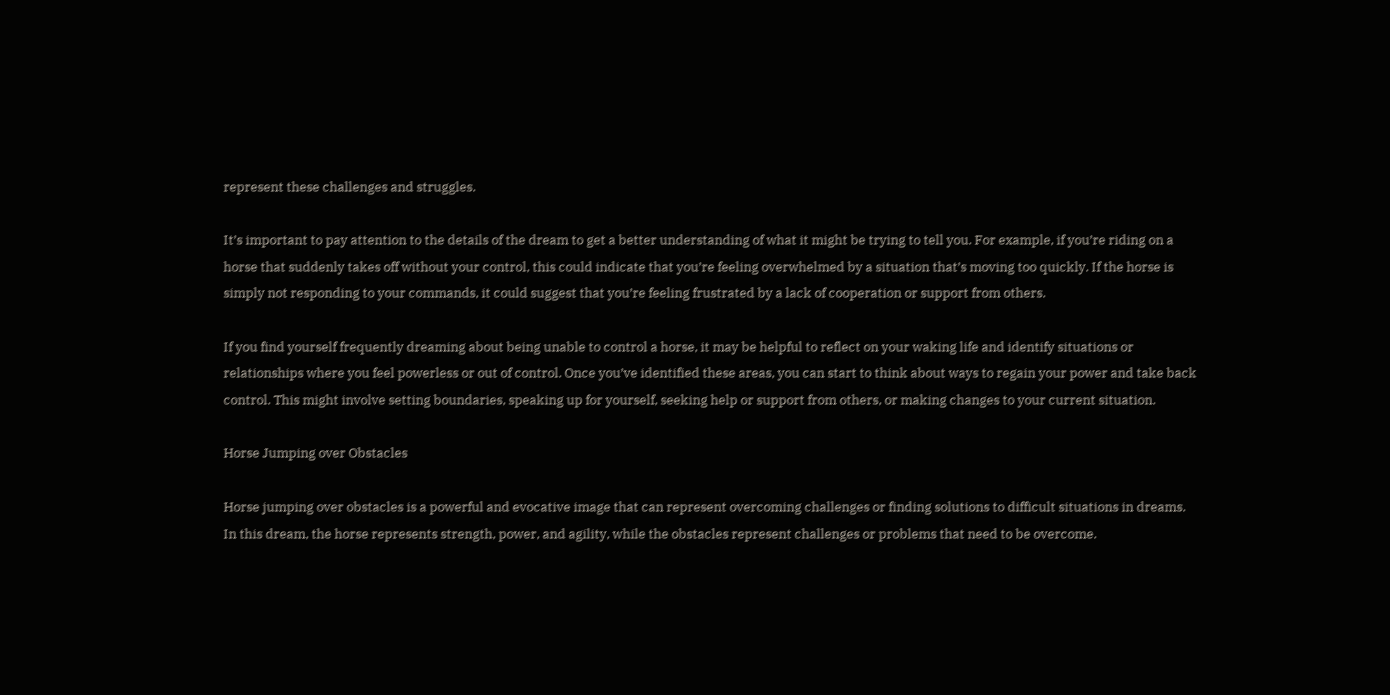represent these challenges and struggles.

It’s important to pay attention to the details of the dream to get a better understanding of what it might be trying to tell you. For example, if you’re riding on a horse that suddenly takes off without your control, this could indicate that you’re feeling overwhelmed by a situation that’s moving too quickly. If the horse is simply not responding to your commands, it could suggest that you’re feeling frustrated by a lack of cooperation or support from others.

If you find yourself frequently dreaming about being unable to control a horse, it may be helpful to reflect on your waking life and identify situations or relationships where you feel powerless or out of control. Once you’ve identified these areas, you can start to think about ways to regain your power and take back control. This might involve setting boundaries, speaking up for yourself, seeking help or support from others, or making changes to your current situation.

Horse Jumping over Obstacles

Horse jumping over obstacles is a powerful and evocative image that can represent overcoming challenges or finding solutions to difficult situations in dreams. In this dream, the horse represents strength, power, and agility, while the obstacles represent challenges or problems that need to be overcome.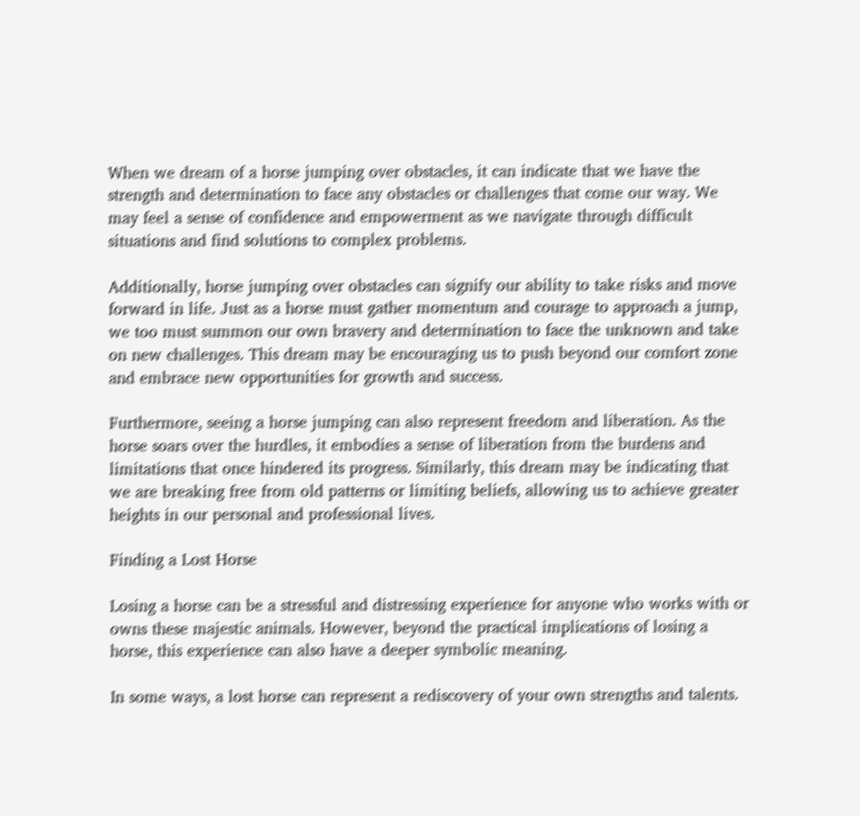When we dream of a horse jumping over obstacles, it can indicate that we have the strength and determination to face any obstacles or challenges that come our way. We may feel a sense of confidence and empowerment as we navigate through difficult situations and find solutions to complex problems.

Additionally, horse jumping over obstacles can signify our ability to take risks and move forward in life. Just as a horse must gather momentum and courage to approach a jump, we too must summon our own bravery and determination to face the unknown and take on new challenges. This dream may be encouraging us to push beyond our comfort zone and embrace new opportunities for growth and success.

Furthermore, seeing a horse jumping can also represent freedom and liberation. As the horse soars over the hurdles, it embodies a sense of liberation from the burdens and limitations that once hindered its progress. Similarly, this dream may be indicating that we are breaking free from old patterns or limiting beliefs, allowing us to achieve greater heights in our personal and professional lives.

Finding a Lost Horse

Losing a horse can be a stressful and distressing experience for anyone who works with or owns these majestic animals. However, beyond the practical implications of losing a horse, this experience can also have a deeper symbolic meaning.

In some ways, a lost horse can represent a rediscovery of your own strengths and talents.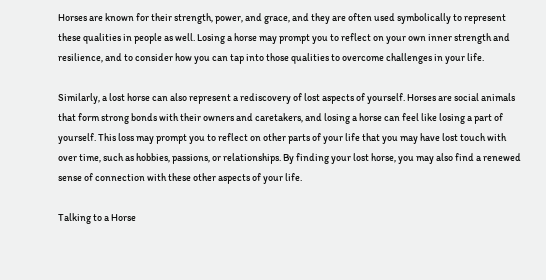Horses are known for their strength, power, and grace, and they are often used symbolically to represent these qualities in people as well. Losing a horse may prompt you to reflect on your own inner strength and resilience, and to consider how you can tap into those qualities to overcome challenges in your life.

Similarly, a lost horse can also represent a rediscovery of lost aspects of yourself. Horses are social animals that form strong bonds with their owners and caretakers, and losing a horse can feel like losing a part of yourself. This loss may prompt you to reflect on other parts of your life that you may have lost touch with over time, such as hobbies, passions, or relationships. By finding your lost horse, you may also find a renewed sense of connection with these other aspects of your life.

Talking to a Horse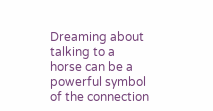Dreaming about talking to a horse can be a powerful symbol of the connection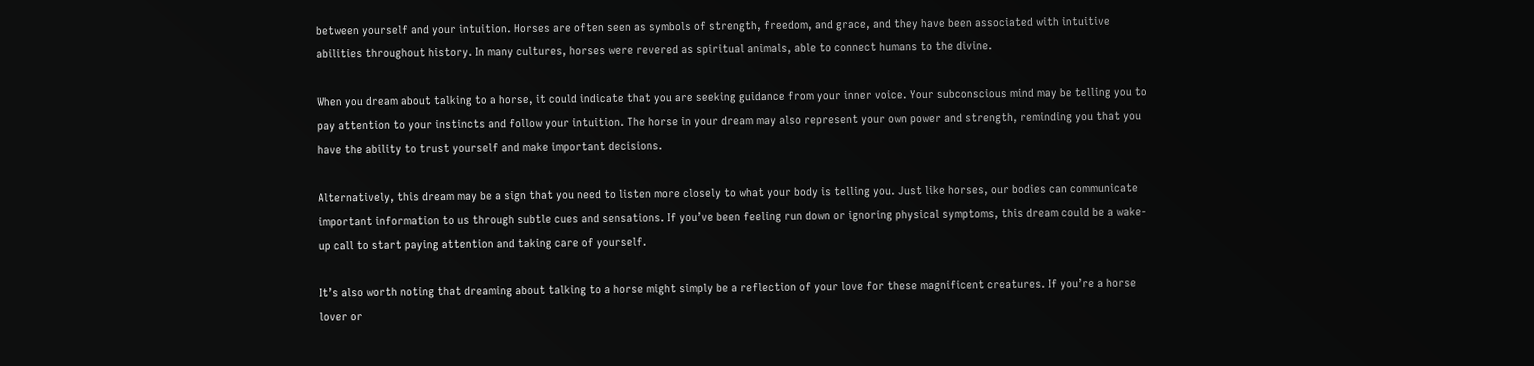between yourself and your intuition. Horses are often seen as symbols of strength, freedom, and grace, and they have been associated with intuitive abilities throughout history. In many cultures, horses were revered as spiritual animals, able to connect humans to the divine.

When you dream about talking to a horse, it could indicate that you are seeking guidance from your inner voice. Your subconscious mind may be telling you to pay attention to your instincts and follow your intuition. The horse in your dream may also represent your own power and strength, reminding you that you have the ability to trust yourself and make important decisions.

Alternatively, this dream may be a sign that you need to listen more closely to what your body is telling you. Just like horses, our bodies can communicate important information to us through subtle cues and sensations. If you’ve been feeling run down or ignoring physical symptoms, this dream could be a wake-up call to start paying attention and taking care of yourself.

It’s also worth noting that dreaming about talking to a horse might simply be a reflection of your love for these magnificent creatures. If you’re a horse lover or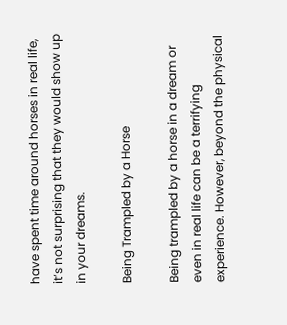have spent time around horses in real life, it’s not surprising that they would show up in your dreams.

Being Trampled by a Horse

Being trampled by a horse in a dream or even in real life can be a terrifying experience. However, beyond the physical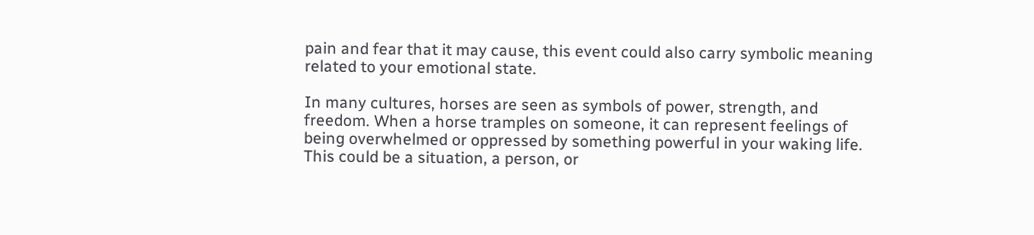pain and fear that it may cause, this event could also carry symbolic meaning related to your emotional state.

In many cultures, horses are seen as symbols of power, strength, and freedom. When a horse tramples on someone, it can represent feelings of being overwhelmed or oppressed by something powerful in your waking life. This could be a situation, a person, or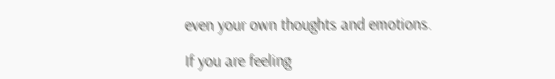even your own thoughts and emotions.

If you are feeling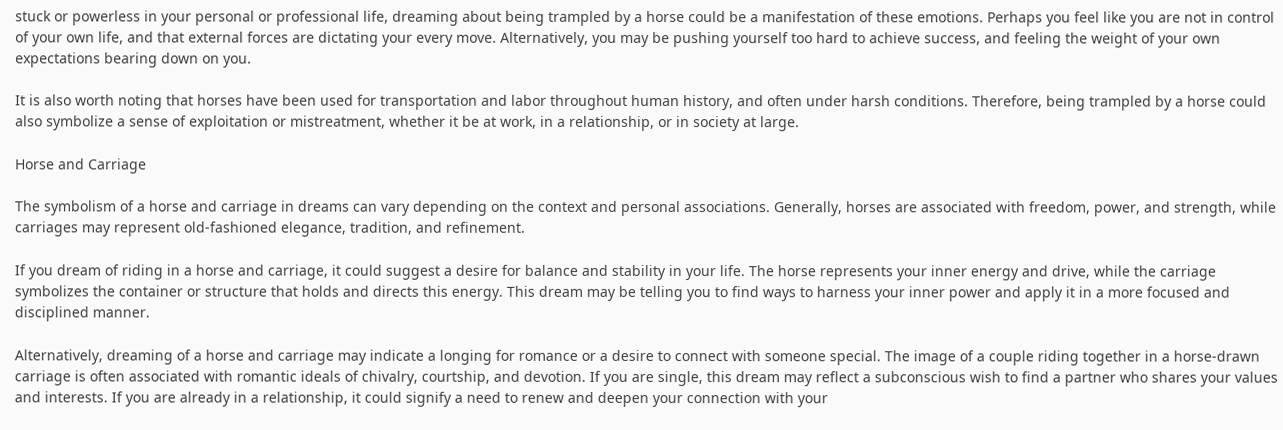stuck or powerless in your personal or professional life, dreaming about being trampled by a horse could be a manifestation of these emotions. Perhaps you feel like you are not in control of your own life, and that external forces are dictating your every move. Alternatively, you may be pushing yourself too hard to achieve success, and feeling the weight of your own expectations bearing down on you.

It is also worth noting that horses have been used for transportation and labor throughout human history, and often under harsh conditions. Therefore, being trampled by a horse could also symbolize a sense of exploitation or mistreatment, whether it be at work, in a relationship, or in society at large.

Horse and Carriage

The symbolism of a horse and carriage in dreams can vary depending on the context and personal associations. Generally, horses are associated with freedom, power, and strength, while carriages may represent old-fashioned elegance, tradition, and refinement.

If you dream of riding in a horse and carriage, it could suggest a desire for balance and stability in your life. The horse represents your inner energy and drive, while the carriage symbolizes the container or structure that holds and directs this energy. This dream may be telling you to find ways to harness your inner power and apply it in a more focused and disciplined manner.

Alternatively, dreaming of a horse and carriage may indicate a longing for romance or a desire to connect with someone special. The image of a couple riding together in a horse-drawn carriage is often associated with romantic ideals of chivalry, courtship, and devotion. If you are single, this dream may reflect a subconscious wish to find a partner who shares your values and interests. If you are already in a relationship, it could signify a need to renew and deepen your connection with your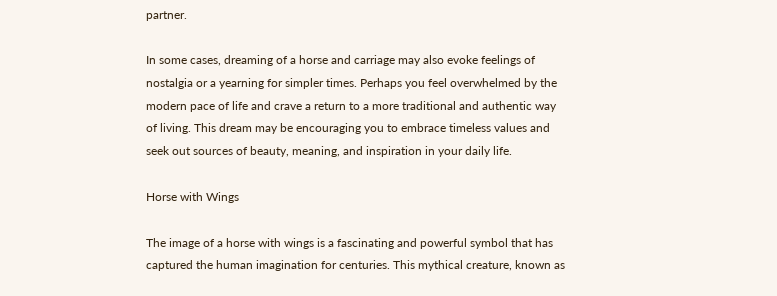partner.

In some cases, dreaming of a horse and carriage may also evoke feelings of nostalgia or a yearning for simpler times. Perhaps you feel overwhelmed by the modern pace of life and crave a return to a more traditional and authentic way of living. This dream may be encouraging you to embrace timeless values and seek out sources of beauty, meaning, and inspiration in your daily life.

Horse with Wings

The image of a horse with wings is a fascinating and powerful symbol that has captured the human imagination for centuries. This mythical creature, known as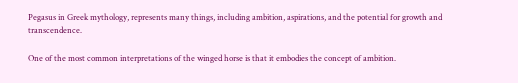Pegasus in Greek mythology, represents many things, including ambition, aspirations, and the potential for growth and transcendence.

One of the most common interpretations of the winged horse is that it embodies the concept of ambition.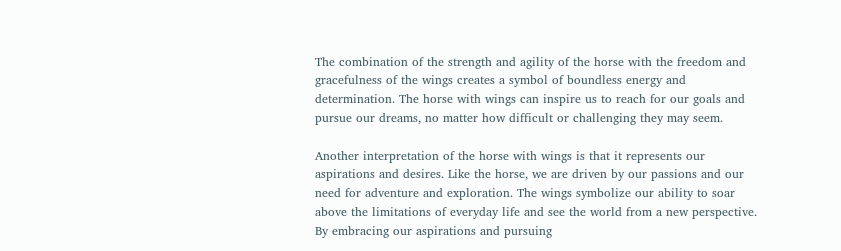The combination of the strength and agility of the horse with the freedom and gracefulness of the wings creates a symbol of boundless energy and determination. The horse with wings can inspire us to reach for our goals and pursue our dreams, no matter how difficult or challenging they may seem.

Another interpretation of the horse with wings is that it represents our aspirations and desires. Like the horse, we are driven by our passions and our need for adventure and exploration. The wings symbolize our ability to soar above the limitations of everyday life and see the world from a new perspective. By embracing our aspirations and pursuing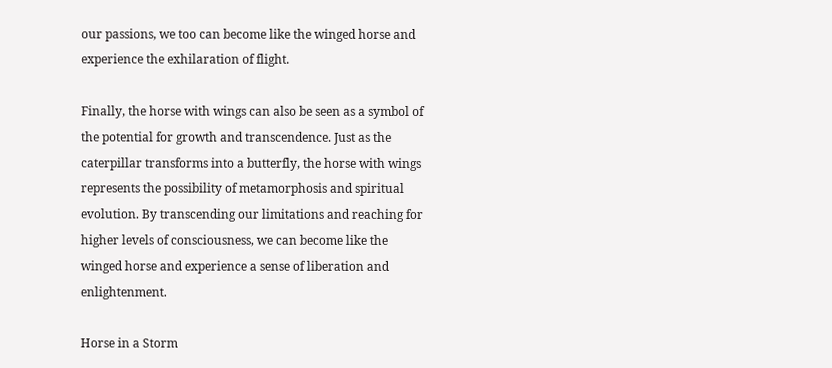our passions, we too can become like the winged horse and experience the exhilaration of flight.

Finally, the horse with wings can also be seen as a symbol of the potential for growth and transcendence. Just as the caterpillar transforms into a butterfly, the horse with wings represents the possibility of metamorphosis and spiritual evolution. By transcending our limitations and reaching for higher levels of consciousness, we can become like the winged horse and experience a sense of liberation and enlightenment.

Horse in a Storm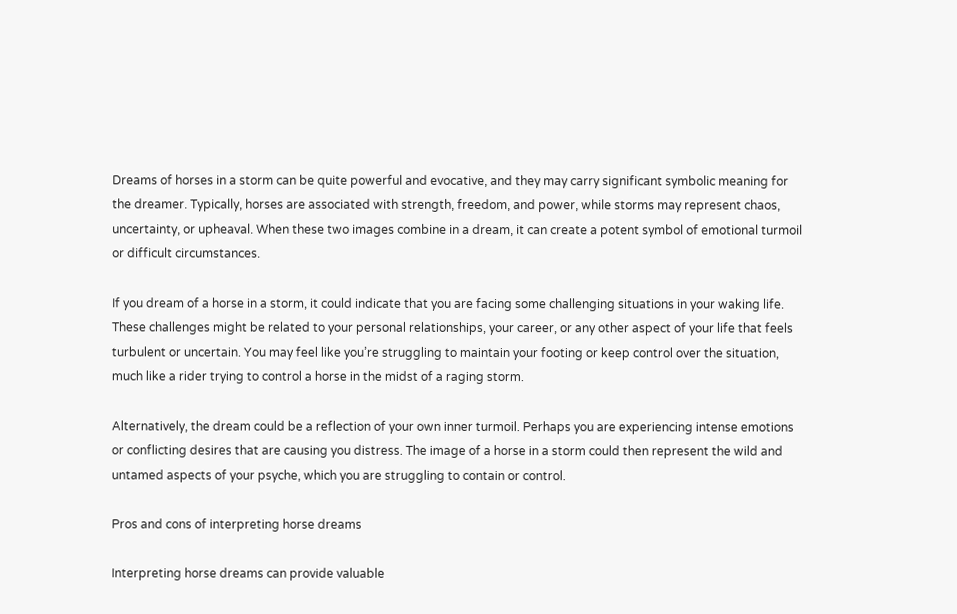Dreams of horses in a storm can be quite powerful and evocative, and they may carry significant symbolic meaning for the dreamer. Typically, horses are associated with strength, freedom, and power, while storms may represent chaos, uncertainty, or upheaval. When these two images combine in a dream, it can create a potent symbol of emotional turmoil or difficult circumstances.

If you dream of a horse in a storm, it could indicate that you are facing some challenging situations in your waking life. These challenges might be related to your personal relationships, your career, or any other aspect of your life that feels turbulent or uncertain. You may feel like you’re struggling to maintain your footing or keep control over the situation, much like a rider trying to control a horse in the midst of a raging storm.

Alternatively, the dream could be a reflection of your own inner turmoil. Perhaps you are experiencing intense emotions or conflicting desires that are causing you distress. The image of a horse in a storm could then represent the wild and untamed aspects of your psyche, which you are struggling to contain or control.

Pros and cons of interpreting horse dreams

Interpreting horse dreams can provide valuable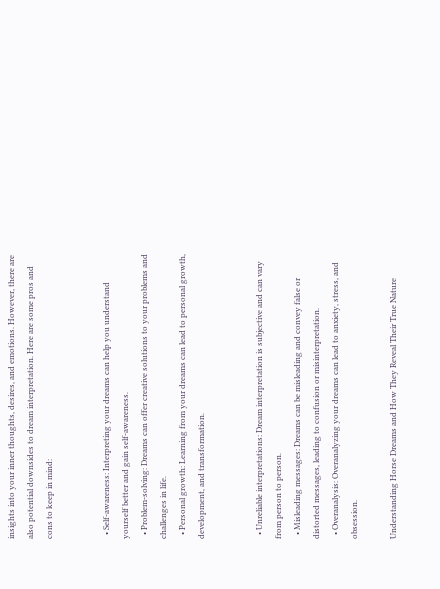insights into your inner thoughts, desires, and emotions. However, there are also potential downsides to dream interpretation. Here are some pros and cons to keep in mind:


  • Self-awareness: Interpreting your dreams can help you understand yourself better and gain self-awareness.
  • Problem-solving: Dreams can offer creative solutions to your problems and challenges in life.
  • Personal growth: Learning from your dreams can lead to personal growth, development, and transformation.


  • Unreliable interpretations: Dream interpretation is subjective and can vary from person to person.
  • Misleading messages: Dreams can be misleading and convey false or distorted messages, leading to confusion or misinterpretation.
  • Overanalysis: Overanalyzing your dreams can lead to anxiety, stress, and obsession.

Understanding Horse Dreams and How They Reveal Their True Nature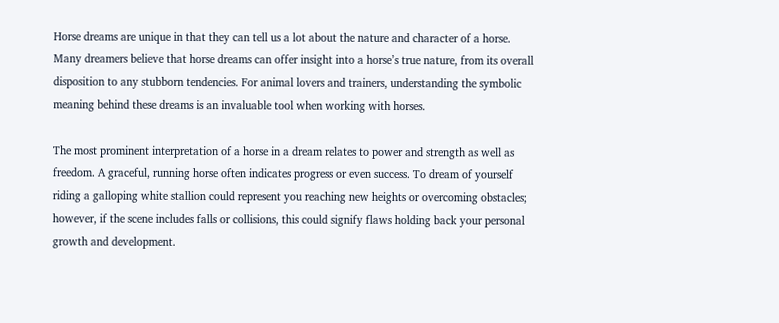Horse dreams are unique in that they can tell us a lot about the nature and character of a horse. Many dreamers believe that horse dreams can offer insight into a horse’s true nature, from its overall disposition to any stubborn tendencies. For animal lovers and trainers, understanding the symbolic meaning behind these dreams is an invaluable tool when working with horses.

The most prominent interpretation of a horse in a dream relates to power and strength as well as freedom. A graceful, running horse often indicates progress or even success. To dream of yourself riding a galloping white stallion could represent you reaching new heights or overcoming obstacles; however, if the scene includes falls or collisions, this could signify flaws holding back your personal growth and development.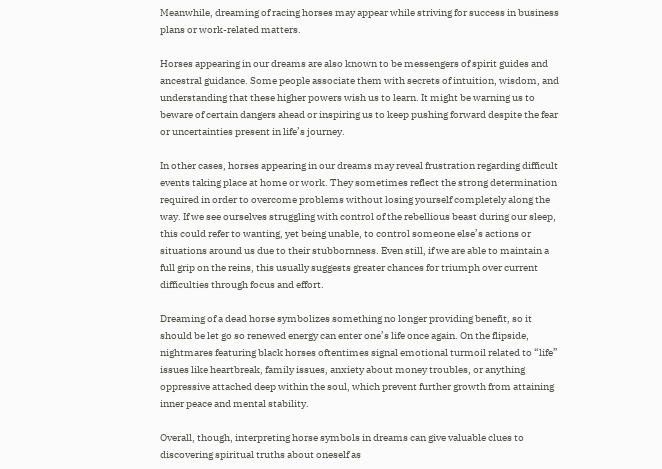Meanwhile, dreaming of racing horses may appear while striving for success in business plans or work-related matters.

Horses appearing in our dreams are also known to be messengers of spirit guides and ancestral guidance. Some people associate them with secrets of intuition, wisdom, and understanding that these higher powers wish us to learn. It might be warning us to beware of certain dangers ahead or inspiring us to keep pushing forward despite the fear or uncertainties present in life’s journey.

In other cases, horses appearing in our dreams may reveal frustration regarding difficult events taking place at home or work. They sometimes reflect the strong determination required in order to overcome problems without losing yourself completely along the way. If we see ourselves struggling with control of the rebellious beast during our sleep, this could refer to wanting, yet being unable, to control someone else’s actions or situations around us due to their stubbornness. Even still, if we are able to maintain a full grip on the reins, this usually suggests greater chances for triumph over current difficulties through focus and effort.

Dreaming of a dead horse symbolizes something no longer providing benefit, so it should be let go so renewed energy can enter one’s life once again. On the flipside, nightmares featuring black horses oftentimes signal emotional turmoil related to “life” issues like heartbreak, family issues, anxiety about money troubles, or anything oppressive attached deep within the soul, which prevent further growth from attaining inner peace and mental stability.

Overall, though, interpreting horse symbols in dreams can give valuable clues to discovering spiritual truths about oneself as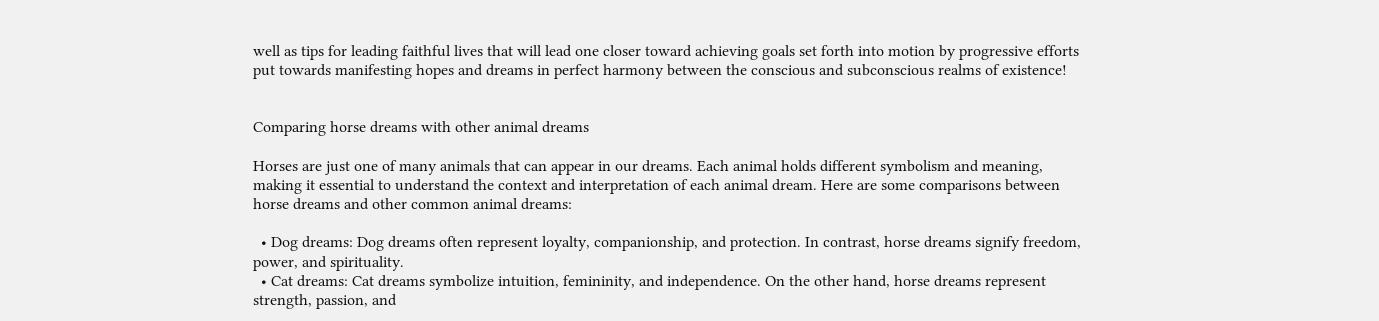well as tips for leading faithful lives that will lead one closer toward achieving goals set forth into motion by progressive efforts put towards manifesting hopes and dreams in perfect harmony between the conscious and subconscious realms of existence!


Comparing horse dreams with other animal dreams

Horses are just one of many animals that can appear in our dreams. Each animal holds different symbolism and meaning, making it essential to understand the context and interpretation of each animal dream. Here are some comparisons between horse dreams and other common animal dreams:

  • Dog dreams: Dog dreams often represent loyalty, companionship, and protection. In contrast, horse dreams signify freedom, power, and spirituality.
  • Cat dreams: Cat dreams symbolize intuition, femininity, and independence. On the other hand, horse dreams represent strength, passion, and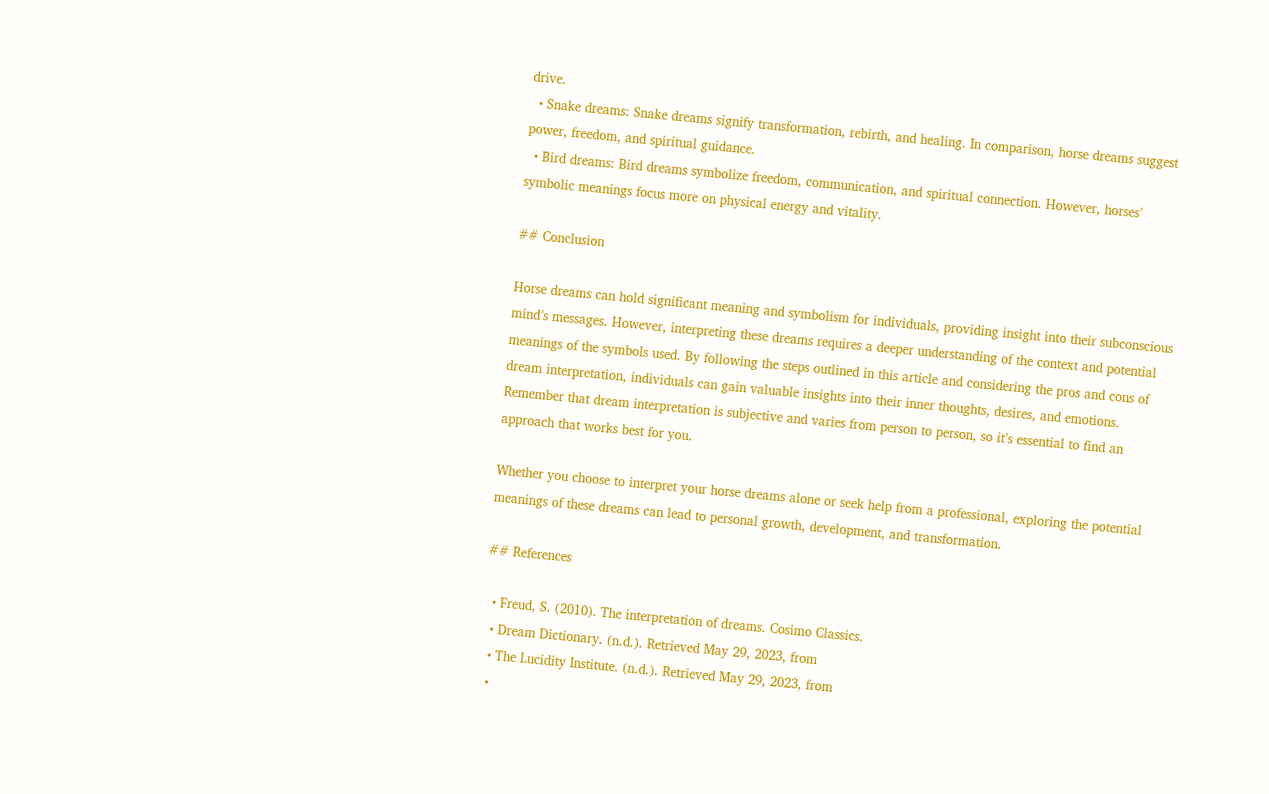drive.
  • Snake dreams: Snake dreams signify transformation, rebirth, and healing. In comparison, horse dreams suggest power, freedom, and spiritual guidance.
  • Bird dreams: Bird dreams symbolize freedom, communication, and spiritual connection. However, horses’ symbolic meanings focus more on physical energy and vitality.

## Conclusion

Horse dreams can hold significant meaning and symbolism for individuals, providing insight into their subconscious mind’s messages. However, interpreting these dreams requires a deeper understanding of the context and potential meanings of the symbols used. By following the steps outlined in this article and considering the pros and cons of dream interpretation, individuals can gain valuable insights into their inner thoughts, desires, and emotions. Remember that dream interpretation is subjective and varies from person to person, so it’s essential to find an approach that works best for you.

Whether you choose to interpret your horse dreams alone or seek help from a professional, exploring the potential meanings of these dreams can lead to personal growth, development, and transformation.

## References

  • Freud, S. (2010). The interpretation of dreams. Cosimo Classics.
  • Dream Dictionary. (n.d.). Retrieved May 29, 2023, from
  • The Lucidity Institute. (n.d.). Retrieved May 29, 2023, from
  •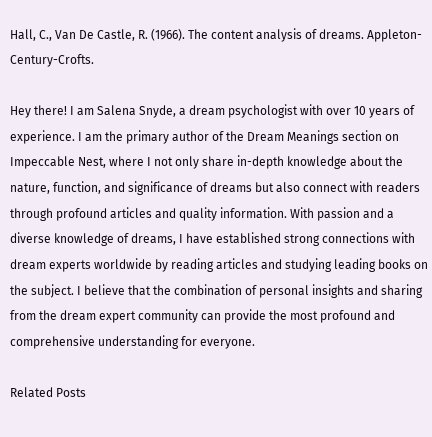Hall, C., Van De Castle, R. (1966). The content analysis of dreams. Appleton-Century-Crofts.

Hey there! I am Salena Snyde, a dream psychologist with over 10 years of experience. I am the primary author of the Dream Meanings section on Impeccable Nest, where I not only share in-depth knowledge about the nature, function, and significance of dreams but also connect with readers through profound articles and quality information. With passion and a diverse knowledge of dreams, I have established strong connections with dream experts worldwide by reading articles and studying leading books on the subject. I believe that the combination of personal insights and sharing from the dream expert community can provide the most profound and comprehensive understanding for everyone.

Related Posts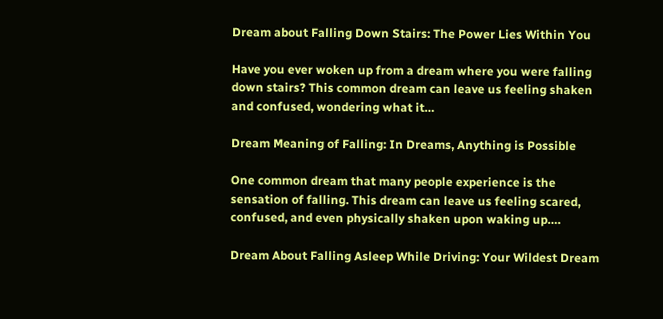Dream about Falling Down Stairs: The Power Lies Within You

Have you ever woken up from a dream where you were falling down stairs? This common dream can leave us feeling shaken and confused, wondering what it…

Dream Meaning of Falling: In Dreams, Anything is Possible

One common dream that many people experience is the sensation of falling. This dream can leave us feeling scared, confused, and even physically shaken upon waking up….

Dream About Falling Asleep While Driving: Your Wildest Dream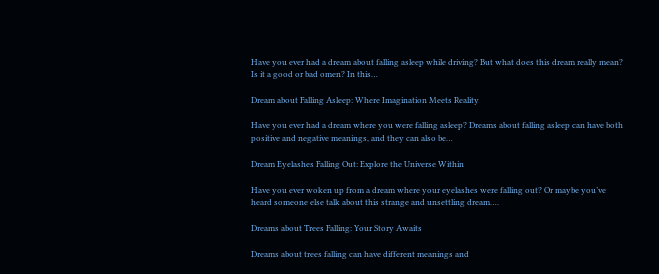Have you ever had a dream about falling asleep while driving? But what does this dream really mean? Is it a good or bad omen? In this…

Dream about Falling Asleep: Where Imagination Meets Reality

Have you ever had a dream where you were falling asleep? Dreams about falling asleep can have both positive and negative meanings, and they can also be…

Dream Eyelashes Falling Out: Explore the Universe Within

Have you ever woken up from a dream where your eyelashes were falling out? Or maybe you’ve heard someone else talk about this strange and unsettling dream….

Dreams about Trees Falling: Your Story Awaits

Dreams about trees falling can have different meanings and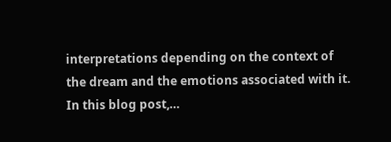interpretations depending on the context of the dream and the emotions associated with it. In this blog post,…